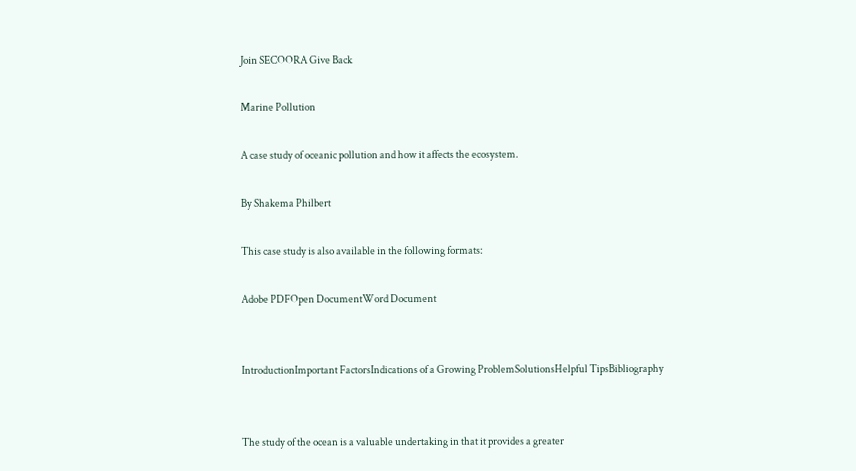Join SECOORA Give Back

Marine Pollution

A case study of oceanic pollution and how it affects the ecosystem.

By Shakema Philbert

This case study is also available in the following formats:

Adobe PDFOpen DocumentWord Document


IntroductionImportant FactorsIndications of a Growing ProblemSolutionsHelpful TipsBibliography


The study of the ocean is a valuable undertaking in that it provides a greater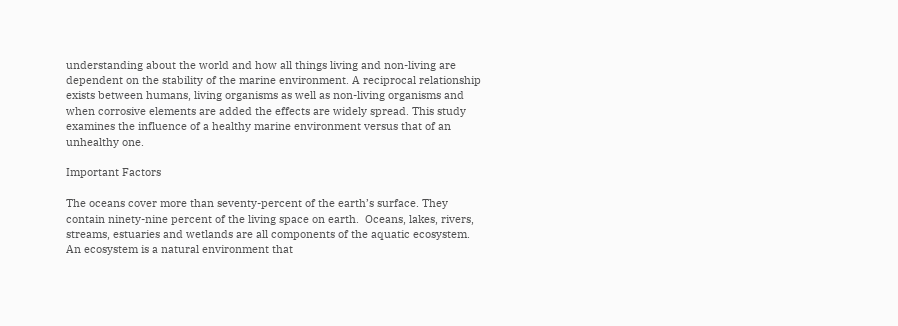understanding about the world and how all things living and non-living are dependent on the stability of the marine environment. A reciprocal relationship exists between humans, living organisms as well as non-living organisms and when corrosive elements are added the effects are widely spread. This study examines the influence of a healthy marine environment versus that of an unhealthy one.

Important Factors

The oceans cover more than seventy-percent of the earth’s surface. They contain ninety-nine percent of the living space on earth.  Oceans, lakes, rivers, streams, estuaries and wetlands are all components of the aquatic ecosystem. An ecosystem is a natural environment that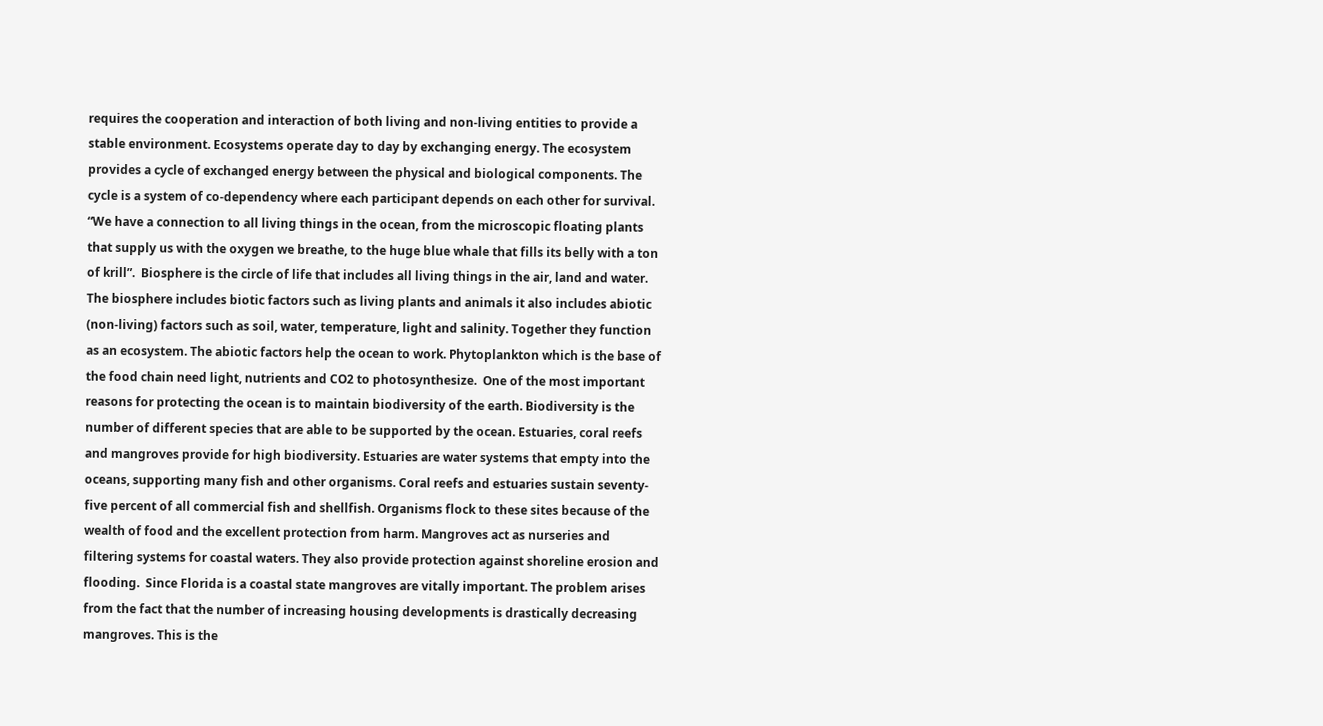requires the cooperation and interaction of both living and non-living entities to provide a stable environment. Ecosystems operate day to day by exchanging energy. The ecosystem provides a cycle of exchanged energy between the physical and biological components. The cycle is a system of co-dependency where each participant depends on each other for survival.  “We have a connection to all living things in the ocean, from the microscopic floating plants that supply us with the oxygen we breathe, to the huge blue whale that fills its belly with a ton of krill”.  Biosphere is the circle of life that includes all living things in the air, land and water. The biosphere includes biotic factors such as living plants and animals it also includes abiotic (non-living) factors such as soil, water, temperature, light and salinity. Together they function as an ecosystem. The abiotic factors help the ocean to work. Phytoplankton which is the base of the food chain need light, nutrients and CO2 to photosynthesize.  One of the most important reasons for protecting the ocean is to maintain biodiversity of the earth. Biodiversity is the number of different species that are able to be supported by the ocean. Estuaries, coral reefs and mangroves provide for high biodiversity. Estuaries are water systems that empty into the oceans, supporting many fish and other organisms. Coral reefs and estuaries sustain seventy-five percent of all commercial fish and shellfish. Organisms flock to these sites because of the wealth of food and the excellent protection from harm. Mangroves act as nurseries and filtering systems for coastal waters. They also provide protection against shoreline erosion and flooding.  Since Florida is a coastal state mangroves are vitally important. The problem arises from the fact that the number of increasing housing developments is drastically decreasing mangroves. This is the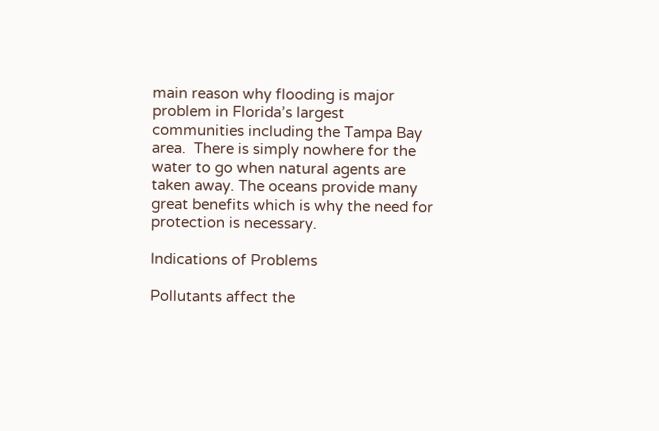main reason why flooding is major problem in Florida’s largest communities including the Tampa Bay area.  There is simply nowhere for the water to go when natural agents are taken away. The oceans provide many great benefits which is why the need for protection is necessary.

Indications of Problems

Pollutants affect the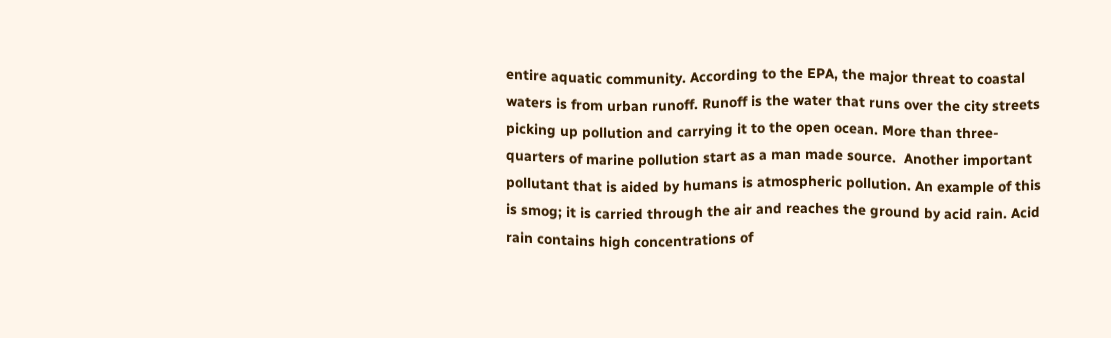entire aquatic community. According to the EPA, the major threat to coastal waters is from urban runoff. Runoff is the water that runs over the city streets picking up pollution and carrying it to the open ocean. More than three-quarters of marine pollution start as a man made source.  Another important pollutant that is aided by humans is atmospheric pollution. An example of this is smog; it is carried through the air and reaches the ground by acid rain. Acid rain contains high concentrations of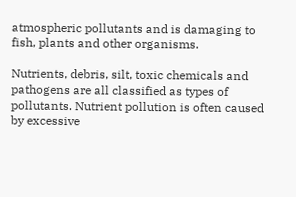atmospheric pollutants and is damaging to fish, plants and other organisms.

Nutrients, debris, silt, toxic chemicals and pathogens are all classified as types of pollutants. Nutrient pollution is often caused by excessive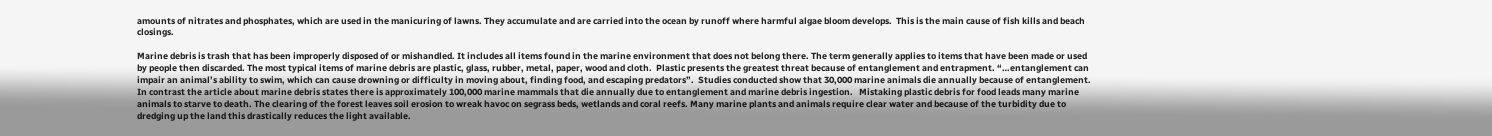amounts of nitrates and phosphates, which are used in the manicuring of lawns. They accumulate and are carried into the ocean by runoff where harmful algae bloom develops.  This is the main cause of fish kills and beach closings.

Marine debris is trash that has been improperly disposed of or mishandled. It includes all items found in the marine environment that does not belong there. The term generally applies to items that have been made or used by people then discarded. The most typical items of marine debris are plastic, glass, rubber, metal, paper, wood and cloth.  Plastic presents the greatest threat because of entanglement and entrapment. “…entanglement can impair an animal’s ability to swim, which can cause drowning or difficulty in moving about, finding food, and escaping predators”.  Studies conducted show that 30,000 marine animals die annually because of entanglement.  In contrast the article about marine debris states there is approximately 100,000 marine mammals that die annually due to entanglement and marine debris ingestion.   Mistaking plastic debris for food leads many marine animals to starve to death. The clearing of the forest leaves soil erosion to wreak havoc on segrass beds, wetlands and coral reefs. Many marine plants and animals require clear water and because of the turbidity due to dredging up the land this drastically reduces the light available.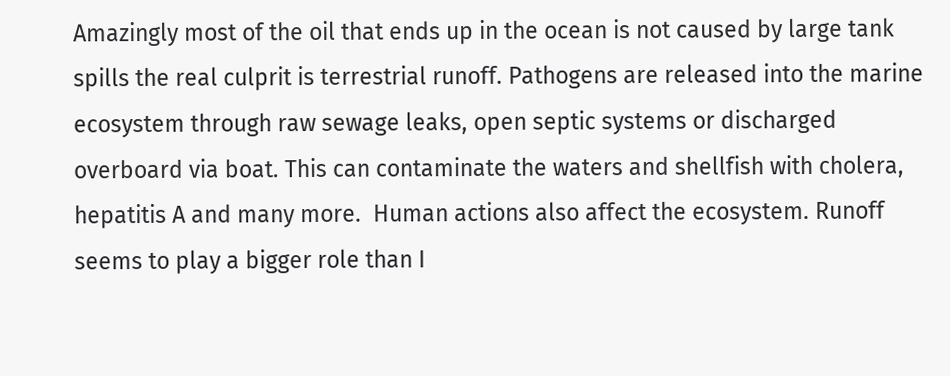Amazingly most of the oil that ends up in the ocean is not caused by large tank spills the real culprit is terrestrial runoff. Pathogens are released into the marine ecosystem through raw sewage leaks, open septic systems or discharged overboard via boat. This can contaminate the waters and shellfish with cholera, hepatitis A and many more.  Human actions also affect the ecosystem. Runoff seems to play a bigger role than I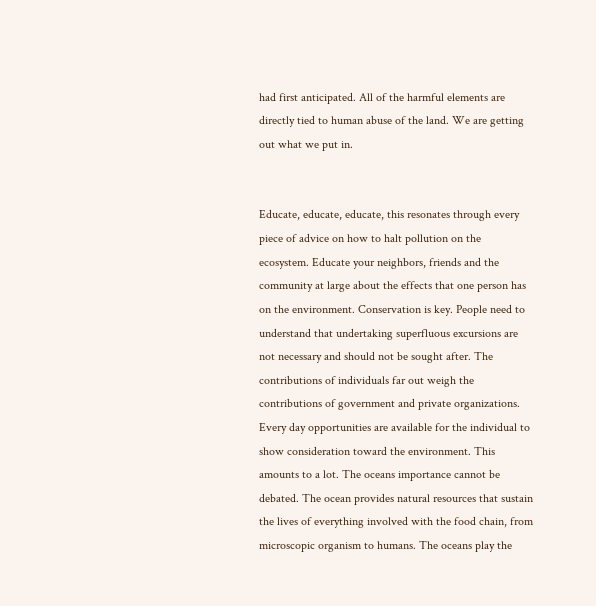had first anticipated. All of the harmful elements are directly tied to human abuse of the land. We are getting out what we put in.


Educate, educate, educate, this resonates through every piece of advice on how to halt pollution on the ecosystem. Educate your neighbors, friends and the community at large about the effects that one person has on the environment. Conservation is key. People need to understand that undertaking superfluous excursions are not necessary and should not be sought after. The contributions of individuals far out weigh the contributions of government and private organizations. Every day opportunities are available for the individual to show consideration toward the environment. This amounts to a lot. The oceans importance cannot be debated. The ocean provides natural resources that sustain the lives of everything involved with the food chain, from microscopic organism to humans. The oceans play the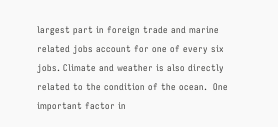largest part in foreign trade and marine related jobs account for one of every six jobs. Climate and weather is also directly related to the condition of the ocean.  One important factor in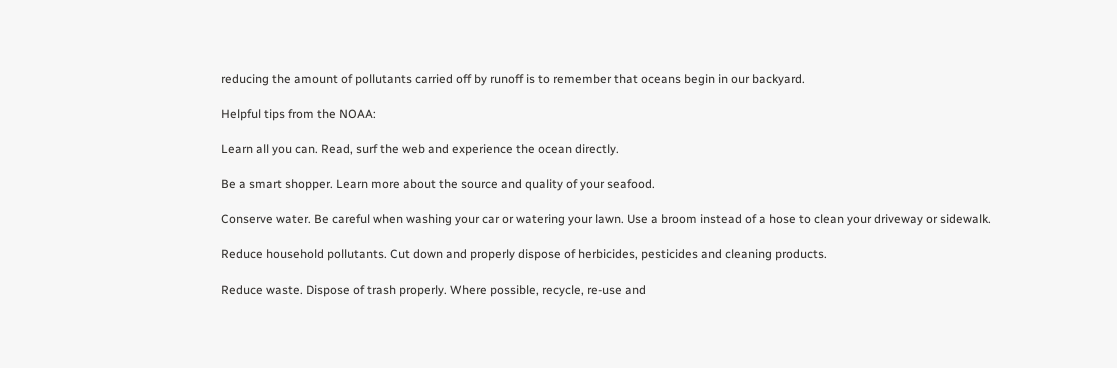reducing the amount of pollutants carried off by runoff is to remember that oceans begin in our backyard.

Helpful tips from the NOAA:

Learn all you can. Read, surf the web and experience the ocean directly.

Be a smart shopper. Learn more about the source and quality of your seafood.

Conserve water. Be careful when washing your car or watering your lawn. Use a broom instead of a hose to clean your driveway or sidewalk.

Reduce household pollutants. Cut down and properly dispose of herbicides, pesticides and cleaning products.

Reduce waste. Dispose of trash properly. Where possible, recycle, re-use and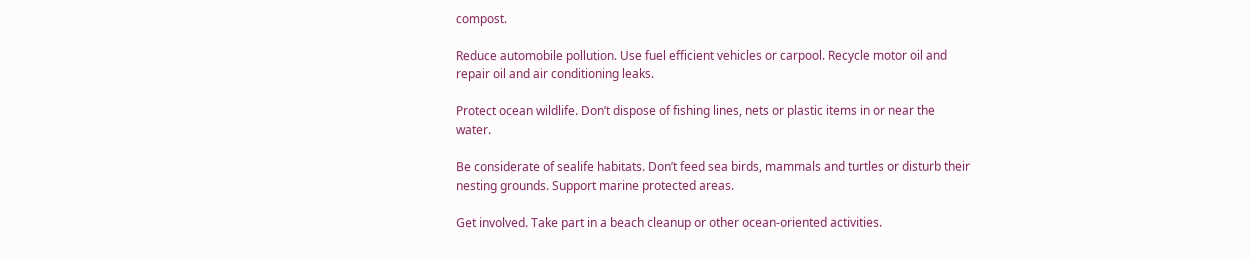compost.

Reduce automobile pollution. Use fuel efficient vehicles or carpool. Recycle motor oil and repair oil and air conditioning leaks.

Protect ocean wildlife. Don’t dispose of fishing lines, nets or plastic items in or near the water.

Be considerate of sealife habitats. Don’t feed sea birds, mammals and turtles or disturb their nesting grounds. Support marine protected areas.

Get involved. Take part in a beach cleanup or other ocean-oriented activities.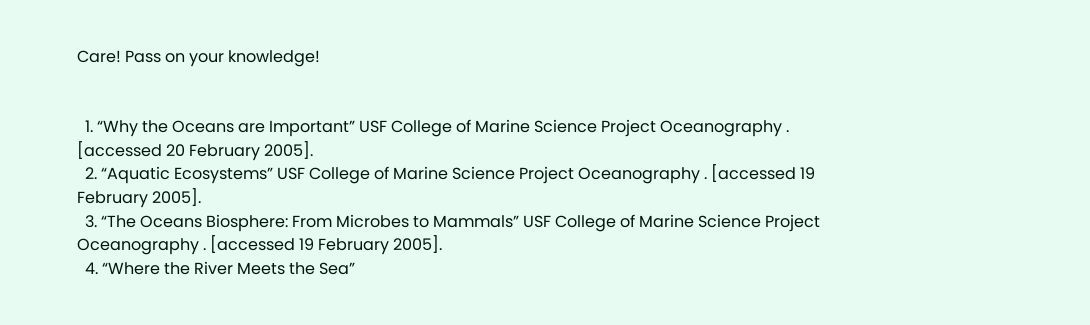Care! Pass on your knowledge!


  1. “Why the Oceans are Important” USF College of Marine Science Project Oceanography . [accessed 20 February 2005].
  2. “Aquatic Ecosystems” USF College of Marine Science Project Oceanography . [accessed 19 February 2005].
  3. “The Oceans Biosphere: From Microbes to Mammals” USF College of Marine Science Project Oceanography . [accessed 19 February 2005].
  4. “Where the River Meets the Sea”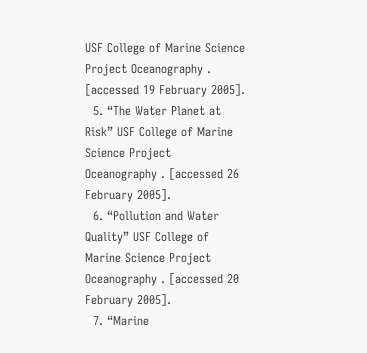USF College of Marine Science Project Oceanography . [accessed 19 February 2005].
  5. “The Water Planet at Risk” USF College of Marine Science Project Oceanography . [accessed 26 February 2005].
  6. “Pollution and Water Quality” USF College of Marine Science Project Oceanography . [accessed 20 February 2005].
  7. “Marine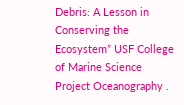Debris: A Lesson in Conserving the Ecosystem” USF College of Marine Science Project Oceanography .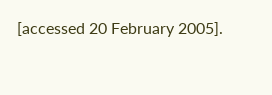[accessed 20 February 2005].